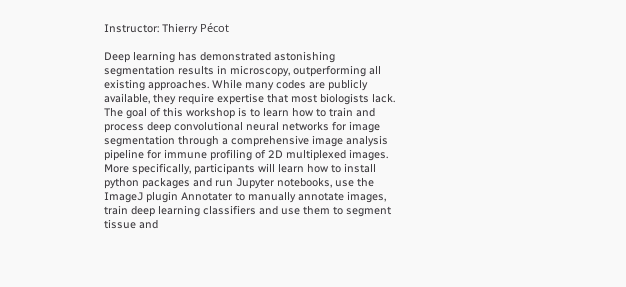Instructor: Thierry Pécot

Deep learning has demonstrated astonishing segmentation results in microscopy, outperforming all existing approaches. While many codes are publicly available, they require expertise that most biologists lack. The goal of this workshop is to learn how to train and process deep convolutional neural networks for image segmentation through a comprehensive image analysis pipeline for immune profiling of 2D multiplexed images. More specifically, participants will learn how to install python packages and run Jupyter notebooks, use the ImageJ plugin Annotater to manually annotate images, train deep learning classifiers and use them to segment tissue and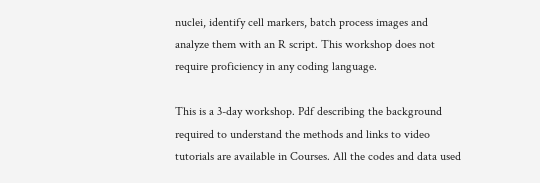nuclei, identify cell markers, batch process images and analyze them with an R script. This workshop does not require proficiency in any coding language.

This is a 3-day workshop. Pdf describing the background required to understand the methods and links to video tutorials are available in Courses. All the codes and data used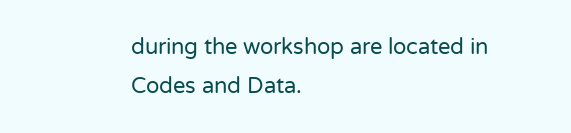during the workshop are located in Codes and Data.